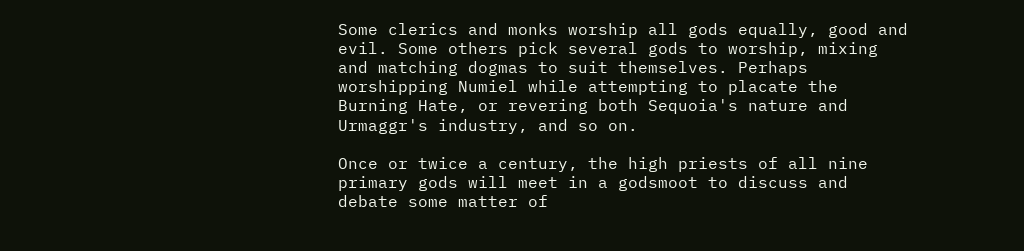Some clerics and monks worship all gods equally, good and evil. Some others pick several gods to worship, mixing and matching dogmas to suit themselves. Perhaps worshipping Numiel while attempting to placate the Burning Hate, or revering both Sequoia's nature and Urmaggr's industry, and so on.

Once or twice a century, the high priests of all nine primary gods will meet in a godsmoot to discuss and debate some matter of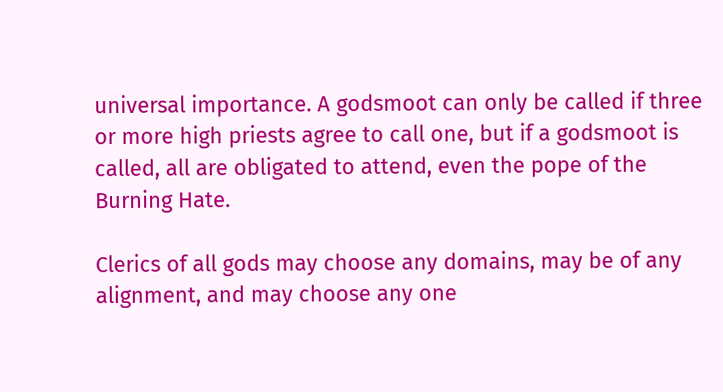universal importance. A godsmoot can only be called if three or more high priests agree to call one, but if a godsmoot is called, all are obligated to attend, even the pope of the Burning Hate.

Clerics of all gods may choose any domains, may be of any alignment, and may choose any one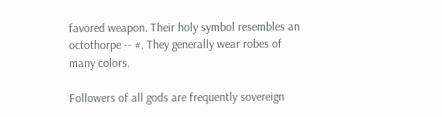favored weapon. Their holy symbol resembles an octothorpe -- #. They generally wear robes of many colors.

Followers of all gods are frequently sovereign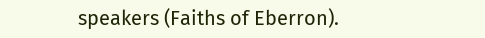speakers (Faiths of Eberron).